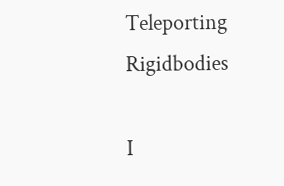Teleporting Rigidbodies

I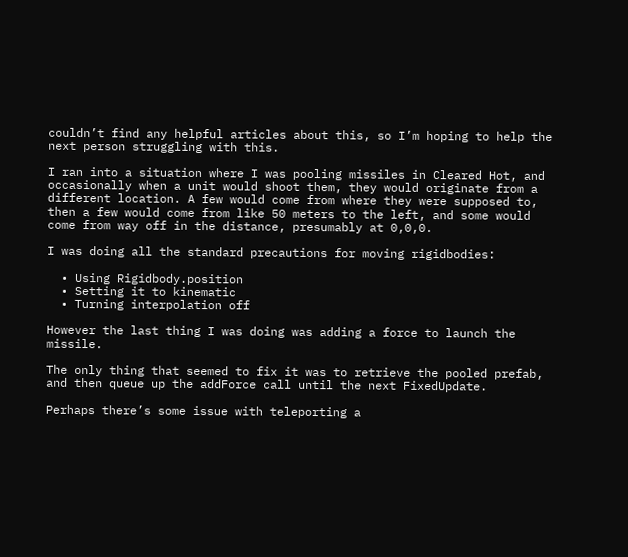couldn’t find any helpful articles about this, so I’m hoping to help the next person struggling with this.

I ran into a situation where I was pooling missiles in Cleared Hot, and occasionally when a unit would shoot them, they would originate from a different location. A few would come from where they were supposed to, then a few would come from like 50 meters to the left, and some would come from way off in the distance, presumably at 0,0,0.

I was doing all the standard precautions for moving rigidbodies:

  • Using Rigidbody.position
  • Setting it to kinematic
  • Turning interpolation off

However the last thing I was doing was adding a force to launch the missile.

The only thing that seemed to fix it was to retrieve the pooled prefab, and then queue up the addForce call until the next FixedUpdate.

Perhaps there’s some issue with teleporting a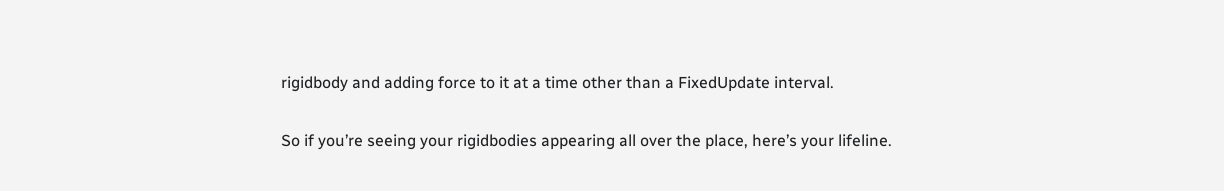rigidbody and adding force to it at a time other than a FixedUpdate interval.

So if you’re seeing your rigidbodies appearing all over the place, here’s your lifeline.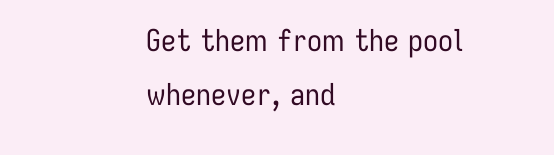Get them from the pool whenever, and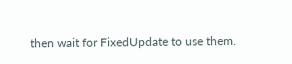then wait for FixedUpdate to use them.